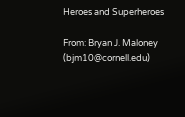Heroes and Superheroes

From: Bryan J. Maloney (bjm10@cornell.edu)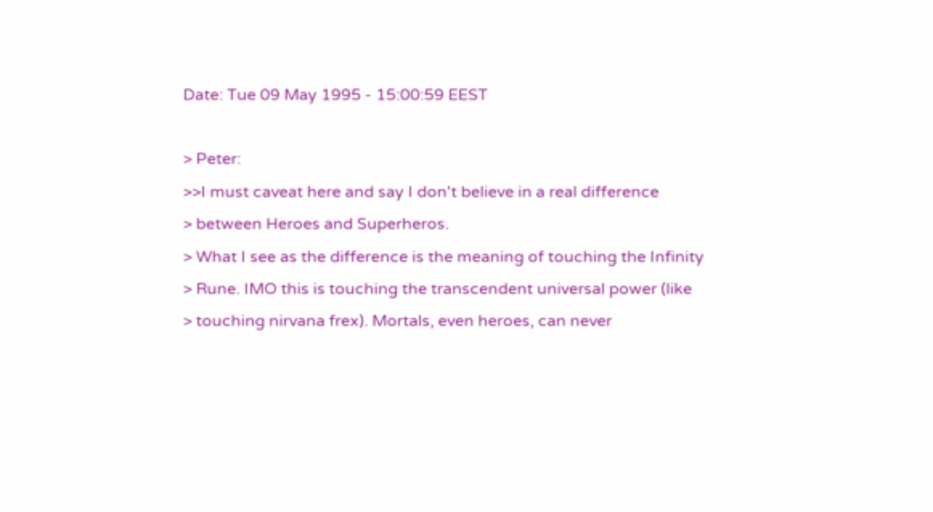Date: Tue 09 May 1995 - 15:00:59 EEST

> Peter:
>>I must caveat here and say I don't believe in a real difference
> between Heroes and Superheros.
> What I see as the difference is the meaning of touching the Infinity
> Rune. IMO this is touching the transcendent universal power (like
> touching nirvana frex). Mortals, even heroes, can never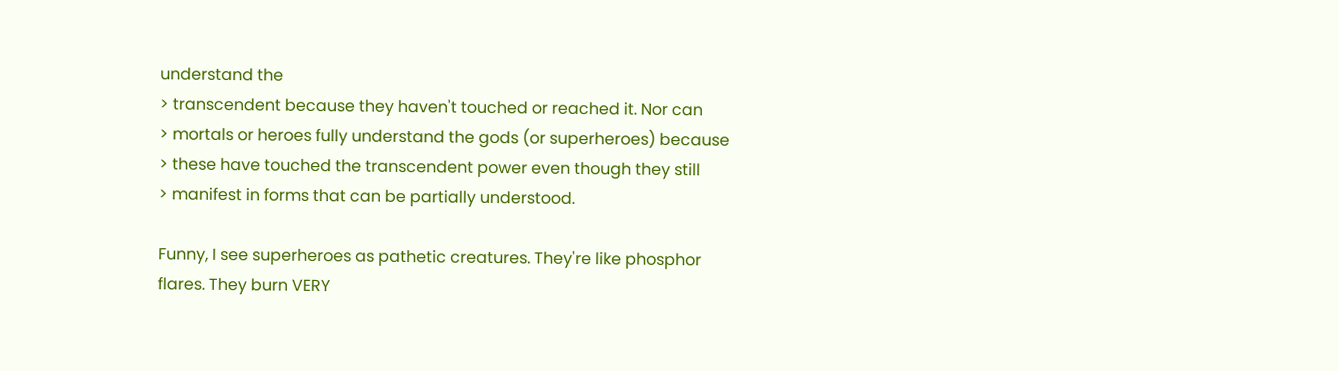understand the
> transcendent because they haven't touched or reached it. Nor can
> mortals or heroes fully understand the gods (or superheroes) because
> these have touched the transcendent power even though they still
> manifest in forms that can be partially understood.

Funny, I see superheroes as pathetic creatures. They're like phosphor flares. They burn VERY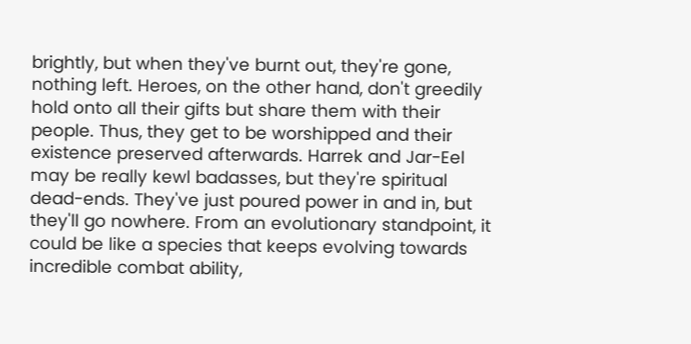brightly, but when they've burnt out, they're gone, nothing left. Heroes, on the other hand, don't greedily hold onto all their gifts but share them with their people. Thus, they get to be worshipped and their existence preserved afterwards. Harrek and Jar-Eel may be really kewl badasses, but they're spiritual dead-ends. They've just poured power in and in, but they'll go nowhere. From an evolutionary standpoint, it could be like a species that keeps evolving towards incredible combat ability,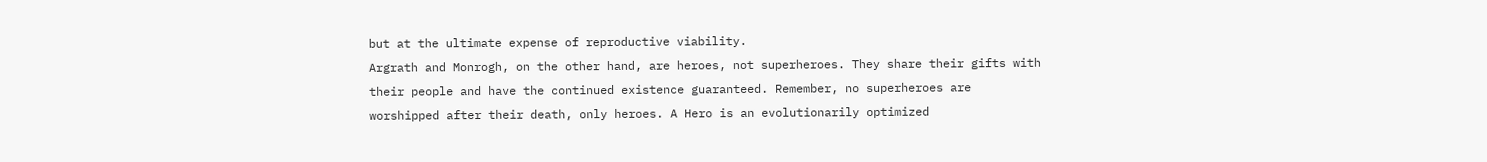but at the ultimate expense of reproductive viability.
Argrath and Monrogh, on the other hand, are heroes, not superheroes. They share their gifts with their people and have the continued existence guaranteed. Remember, no superheroes are worshipped after their death, only heroes. A Hero is an evolutionarily optimized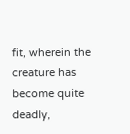fit, wherein the creature has become quite deadly,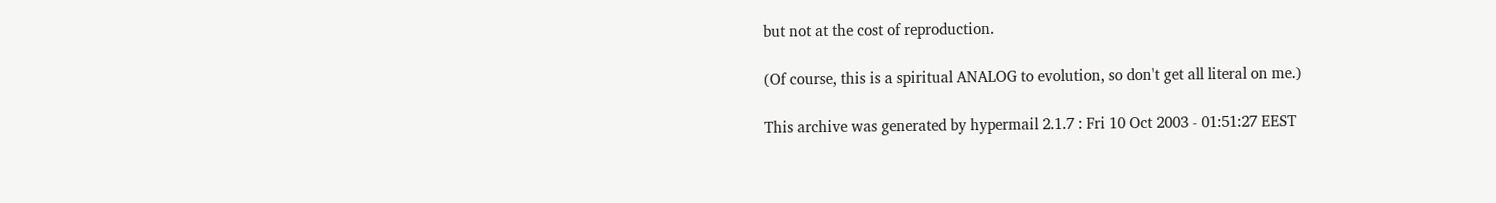but not at the cost of reproduction.

(Of course, this is a spiritual ANALOG to evolution, so don't get all literal on me.)

This archive was generated by hypermail 2.1.7 : Fri 10 Oct 2003 - 01:51:27 EEST